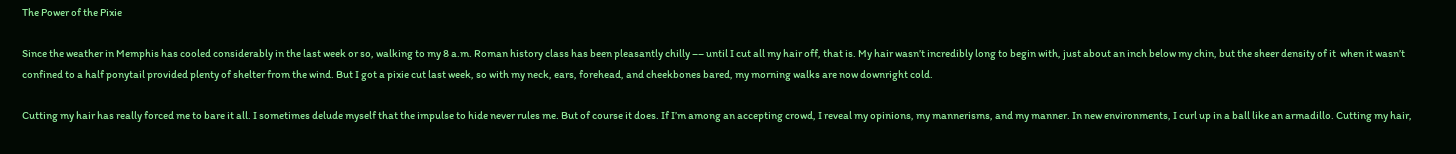The Power of the Pixie

Since the weather in Memphis has cooled considerably in the last week or so, walking to my 8 a.m. Roman history class has been pleasantly chilly –– until I cut all my hair off, that is. My hair wasn’t incredibly long to begin with, just about an inch below my chin, but the sheer density of it  when it wasn’t confined to a half ponytail provided plenty of shelter from the wind. But I got a pixie cut last week, so with my neck, ears, forehead, and cheekbones bared, my morning walks are now downright cold.

Cutting my hair has really forced me to bare it all. I sometimes delude myself that the impulse to hide never rules me. But of course it does. If I’m among an accepting crowd, I reveal my opinions, my mannerisms, and my manner. In new environments, I curl up in a ball like an armadillo. Cutting my hair,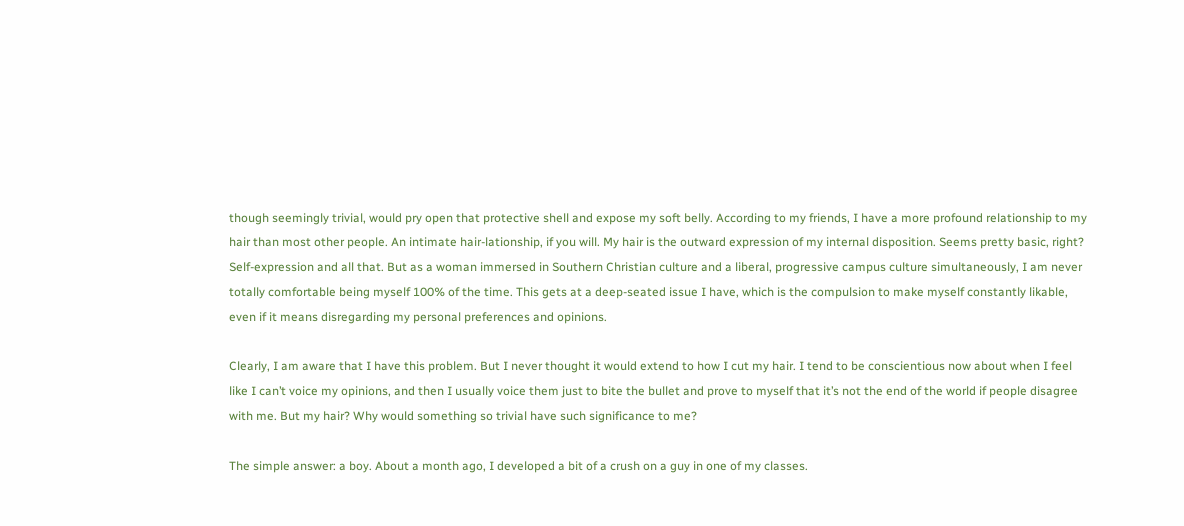though seemingly trivial, would pry open that protective shell and expose my soft belly. According to my friends, I have a more profound relationship to my hair than most other people. An intimate hair-lationship, if you will. My hair is the outward expression of my internal disposition. Seems pretty basic, right? Self-expression and all that. But as a woman immersed in Southern Christian culture and a liberal, progressive campus culture simultaneously, I am never totally comfortable being myself 100% of the time. This gets at a deep-seated issue I have, which is the compulsion to make myself constantly likable, even if it means disregarding my personal preferences and opinions.

Clearly, I am aware that I have this problem. But I never thought it would extend to how I cut my hair. I tend to be conscientious now about when I feel like I can’t voice my opinions, and then I usually voice them just to bite the bullet and prove to myself that it’s not the end of the world if people disagree with me. But my hair? Why would something so trivial have such significance to me?

The simple answer: a boy. About a month ago, I developed a bit of a crush on a guy in one of my classes.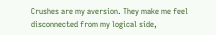Crushes are my aversion. They make me feel disconnected from my logical side,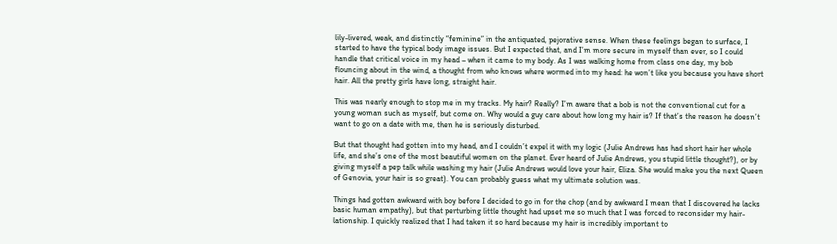lily-livered, weak, and distinctly “feminine” in the antiquated, pejorative sense. When these feelings began to surface, I started to have the typical body image issues. But I expected that, and I’m more secure in myself than ever, so I could handle that critical voice in my head – when it came to my body. As I was walking home from class one day, my bob flouncing about in the wind, a thought from who knows where wormed into my head: he won’t like you because you have short hair. All the pretty girls have long, straight hair.

This was nearly enough to stop me in my tracks. My hair? Really? I’m aware that a bob is not the conventional cut for a young woman such as myself, but come on. Why would a guy care about how long my hair is? If that’s the reason he doesn’t want to go on a date with me, then he is seriously disturbed.

But that thought had gotten into my head, and I couldn’t expel it with my logic (Julie Andrews has had short hair her whole life, and she’s one of the most beautiful women on the planet. Ever heard of Julie Andrews, you stupid little thought?), or by giving myself a pep talk while washing my hair (Julie Andrews would love your hair, Eliza. She would make you the next Queen of Genovia, your hair is so great). You can probably guess what my ultimate solution was.

Things had gotten awkward with boy before I decided to go in for the chop (and by awkward I mean that I discovered he lacks basic human empathy), but that perturbing little thought had upset me so much that I was forced to reconsider my hair-lationship. I quickly realized that I had taken it so hard because my hair is incredibly important to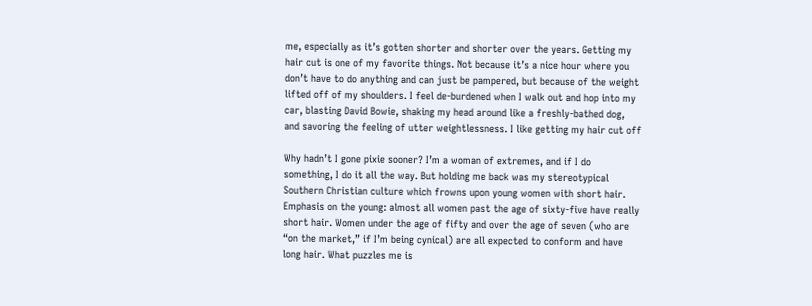me, especially as it’s gotten shorter and shorter over the years. Getting my hair cut is one of my favorite things. Not because it’s a nice hour where you don’t have to do anything and can just be pampered, but because of the weight lifted off of my shoulders. I feel de-burdened when I walk out and hop into my car, blasting David Bowie, shaking my head around like a freshly-bathed dog, and savoring the feeling of utter weightlessness. I like getting my hair cut off

Why hadn’t I gone pixie sooner? I’m a woman of extremes, and if I do something, I do it all the way. But holding me back was my stereotypical Southern Christian culture which frowns upon young women with short hair. Emphasis on the young: almost all women past the age of sixty-five have really short hair. Women under the age of fifty and over the age of seven (who are “on the market,” if I’m being cynical) are all expected to conform and have long hair. What puzzles me is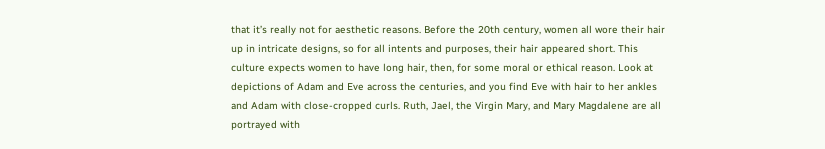that it’s really not for aesthetic reasons. Before the 20th century, women all wore their hair up in intricate designs, so for all intents and purposes, their hair appeared short. This culture expects women to have long hair, then, for some moral or ethical reason. Look at depictions of Adam and Eve across the centuries, and you find Eve with hair to her ankles and Adam with close-cropped curls. Ruth, Jael, the Virgin Mary, and Mary Magdalene are all portrayed with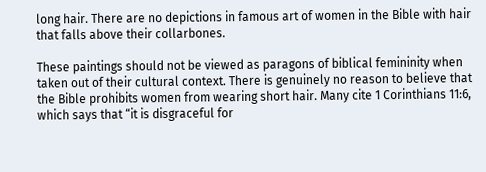long hair. There are no depictions in famous art of women in the Bible with hair that falls above their collarbones.

These paintings should not be viewed as paragons of biblical femininity when taken out of their cultural context. There is genuinely no reason to believe that the Bible prohibits women from wearing short hair. Many cite 1 Corinthians 11:6, which says that “it is disgraceful for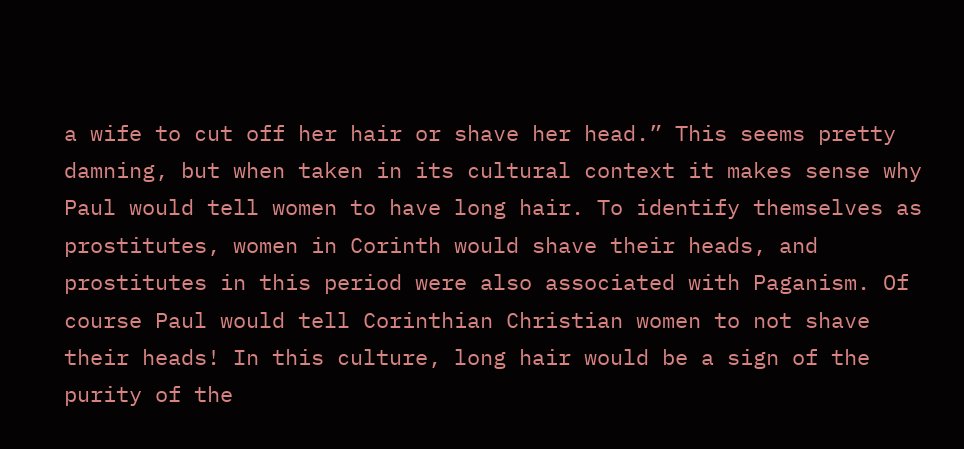a wife to cut off her hair or shave her head.” This seems pretty damning, but when taken in its cultural context it makes sense why Paul would tell women to have long hair. To identify themselves as prostitutes, women in Corinth would shave their heads, and prostitutes in this period were also associated with Paganism. Of course Paul would tell Corinthian Christian women to not shave their heads! In this culture, long hair would be a sign of the purity of the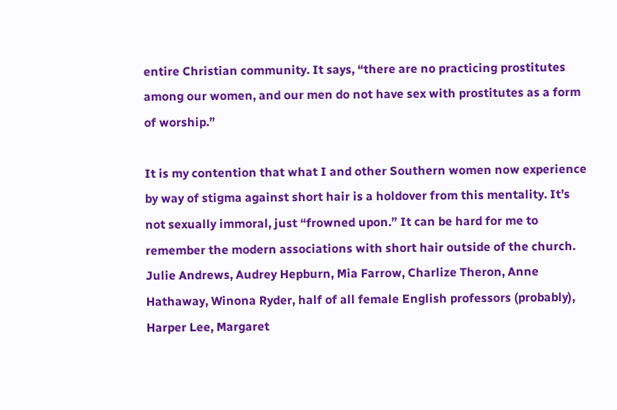entire Christian community. It says, “there are no practicing prostitutes among our women, and our men do not have sex with prostitutes as a form of worship.”

It is my contention that what I and other Southern women now experience by way of stigma against short hair is a holdover from this mentality. It’s not sexually immoral, just “frowned upon.” It can be hard for me to remember the modern associations with short hair outside of the church. Julie Andrews, Audrey Hepburn, Mia Farrow, Charlize Theron, Anne Hathaway, Winona Ryder, half of all female English professors (probably), Harper Lee, Margaret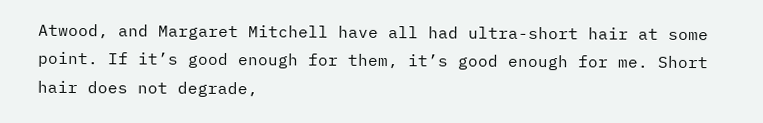Atwood, and Margaret Mitchell have all had ultra-short hair at some point. If it’s good enough for them, it’s good enough for me. Short hair does not degrade,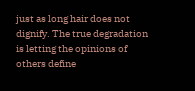just as long hair does not dignify. The true degradation is letting the opinions of others define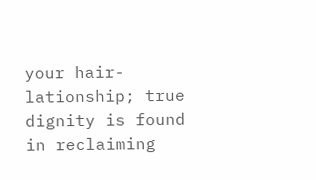your hair-lationship; true dignity is found in reclaiming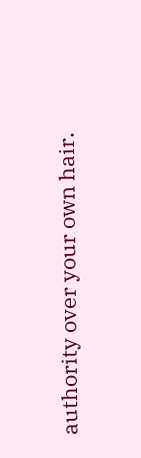authority over your own hair.